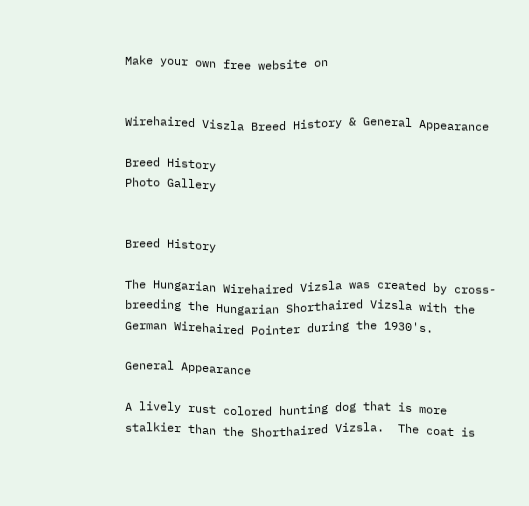Make your own free website on


Wirehaired Viszla Breed History & General Appearance

Breed History
Photo Gallery


Breed History

The Hungarian Wirehaired Vizsla was created by cross-breeding the Hungarian Shorthaired Vizsla with the German Wirehaired Pointer during the 1930's.

General Appearance

A lively rust colored hunting dog that is more stalkier than the Shorthaired Vizsla.  The coat is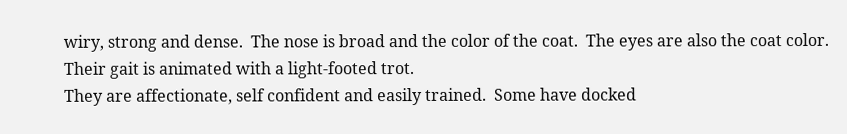wiry, strong and dense.  The nose is broad and the color of the coat.  The eyes are also the coat color.  Their gait is animated with a light-footed trot.
They are affectionate, self confident and easily trained.  Some have docked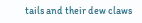tails and their dew claws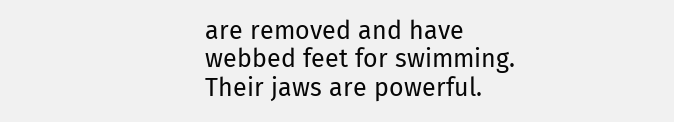are removed and have webbed feet for swimming.  Their jaws are powerful.